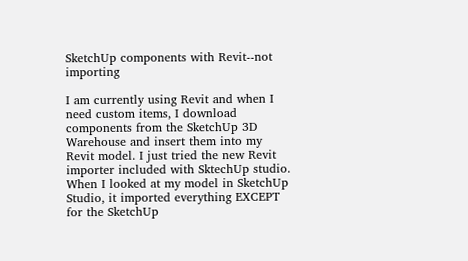SketchUp components with Revit--not importing

I am currently using Revit and when I need custom items, I download components from the SketchUp 3D Warehouse and insert them into my Revit model. I just tried the new Revit importer included with SktechUp studio. When I looked at my model in SketchUp Studio, it imported everything EXCEPT for the SketchUp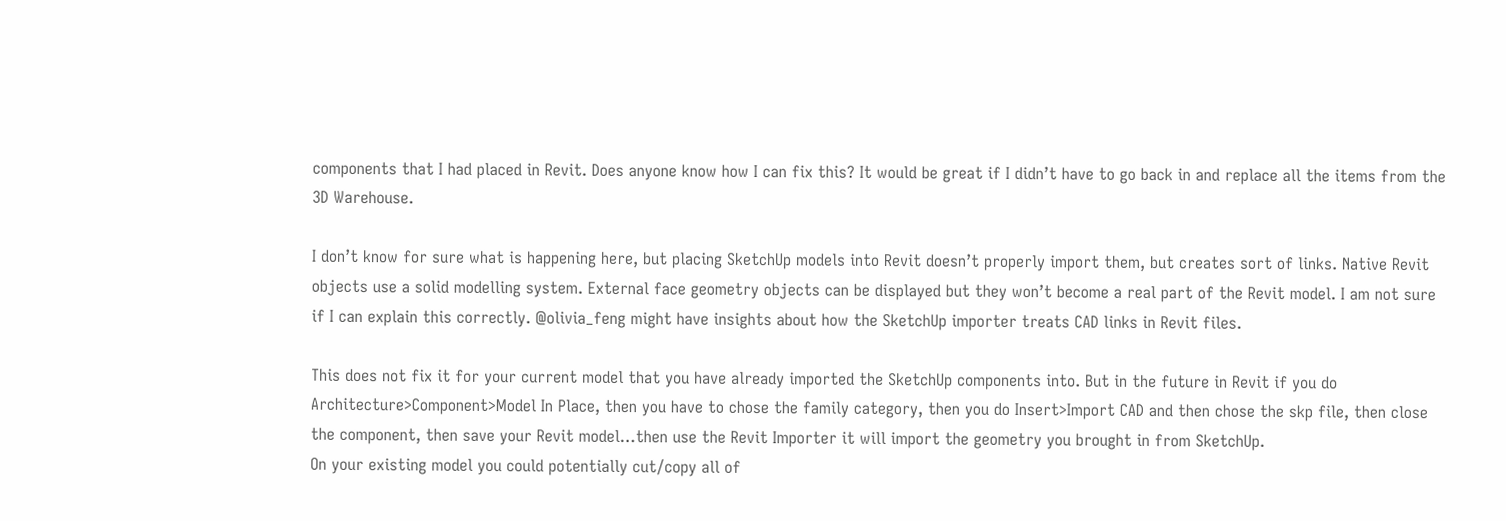components that I had placed in Revit. Does anyone know how I can fix this? It would be great if I didn’t have to go back in and replace all the items from the 3D Warehouse.

I don’t know for sure what is happening here, but placing SketchUp models into Revit doesn’t properly import them, but creates sort of links. Native Revit objects use a solid modelling system. External face geometry objects can be displayed but they won’t become a real part of the Revit model. I am not sure if I can explain this correctly. @olivia_feng might have insights about how the SketchUp importer treats CAD links in Revit files.

This does not fix it for your current model that you have already imported the SketchUp components into. But in the future in Revit if you do Architecture>Component>Model In Place, then you have to chose the family category, then you do Insert>Import CAD and then chose the skp file, then close the component, then save your Revit model…then use the Revit Importer it will import the geometry you brought in from SketchUp.
On your existing model you could potentially cut/copy all of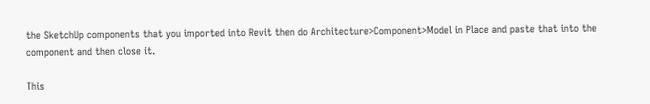the SketchUp components that you imported into Revit then do Architecture>Component>Model in Place and paste that into the component and then close it.

This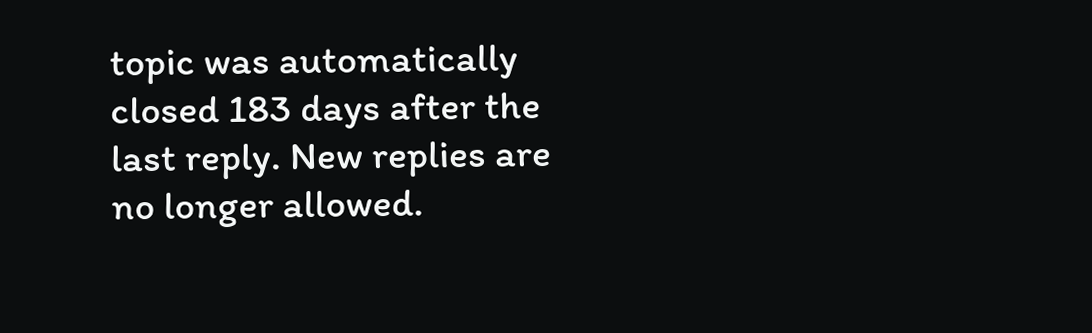topic was automatically closed 183 days after the last reply. New replies are no longer allowed.